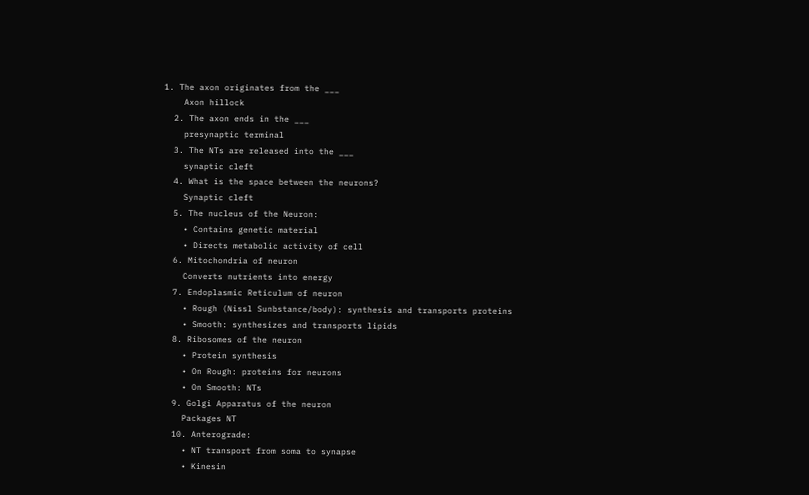1. The axon originates from the ___
    Axon hillock
  2. The axon ends in the ___
    presynaptic terminal
  3. The NTs are released into the ___
    synaptic cleft
  4. What is the space between the neurons?
    Synaptic cleft
  5. The nucleus of the Neuron:
    • Contains genetic material
    • Directs metabolic activity of cell
  6. Mitochondria of neuron
    Converts nutrients into energy
  7. Endoplasmic Reticulum of neuron
    • Rough (Nissl Sunbstance/body): synthesis and transports proteins
    • Smooth: synthesizes and transports lipids
  8. Ribosomes of the neuron
    • Protein synthesis
    • On Rough: proteins for neurons
    • On Smooth: NTs
  9. Golgi Apparatus of the neuron
    Packages NT
  10. Anterograde:
    • NT transport from soma to synapse
    • Kinesin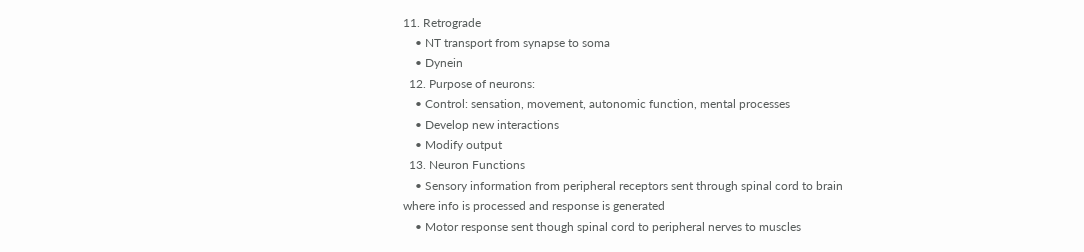11. Retrograde
    • NT transport from synapse to soma
    • Dynein
  12. Purpose of neurons:
    • Control: sensation, movement, autonomic function, mental processes
    • Develop new interactions
    • Modify output
  13. Neuron Functions
    • Sensory information from peripheral receptors sent through spinal cord to brain where info is processed and response is generated
    • Motor response sent though spinal cord to peripheral nerves to muscles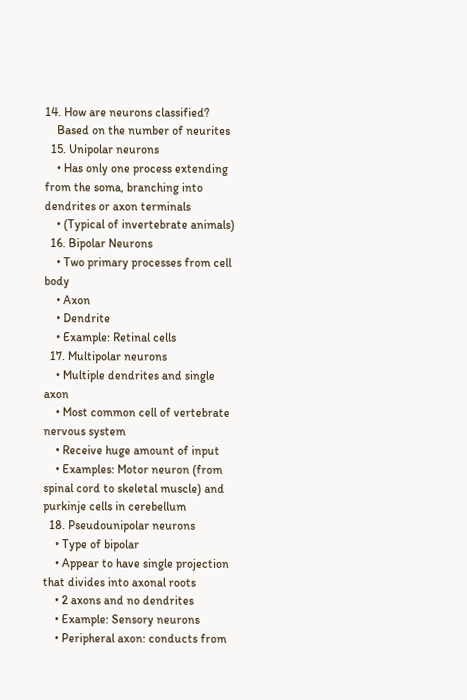14. How are neurons classified?
    Based on the number of neurites
  15. Unipolar neurons
    • Has only one process extending from the soma, branching into dendrites or axon terminals
    • (Typical of invertebrate animals)
  16. Bipolar Neurons
    • Two primary processes from cell body
    • Axon
    • Dendrite
    • Example: Retinal cells
  17. Multipolar neurons
    • Multiple dendrites and single axon
    • Most common cell of vertebrate nervous system
    • Receive huge amount of input
    • Examples: Motor neuron (from spinal cord to skeletal muscle) and purkinje cells in cerebellum
  18. Pseudounipolar neurons
    • Type of bipolar
    • Appear to have single projection that divides into axonal roots
    • 2 axons and no dendrites
    • Example: Sensory neurons
    • Peripheral axon: conducts from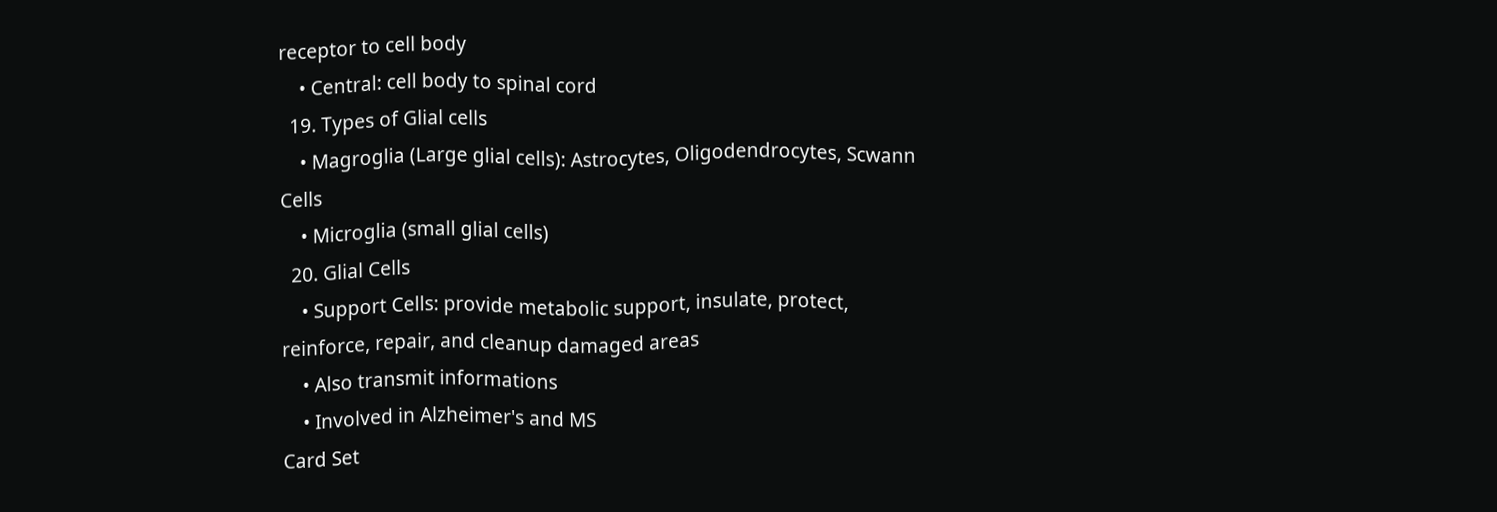receptor to cell body
    • Central: cell body to spinal cord
  19. Types of Glial cells
    • Magroglia (Large glial cells): Astrocytes, Oligodendrocytes, Scwann Cells
    • Microglia (small glial cells)
  20. Glial Cells
    • Support Cells: provide metabolic support, insulate, protect, reinforce, repair, and cleanup damaged areas
    • Also transmit informations
    • Involved in Alzheimer's and MS
Card Set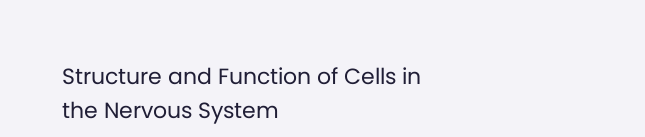Structure and Function of Cells in the Nervous System